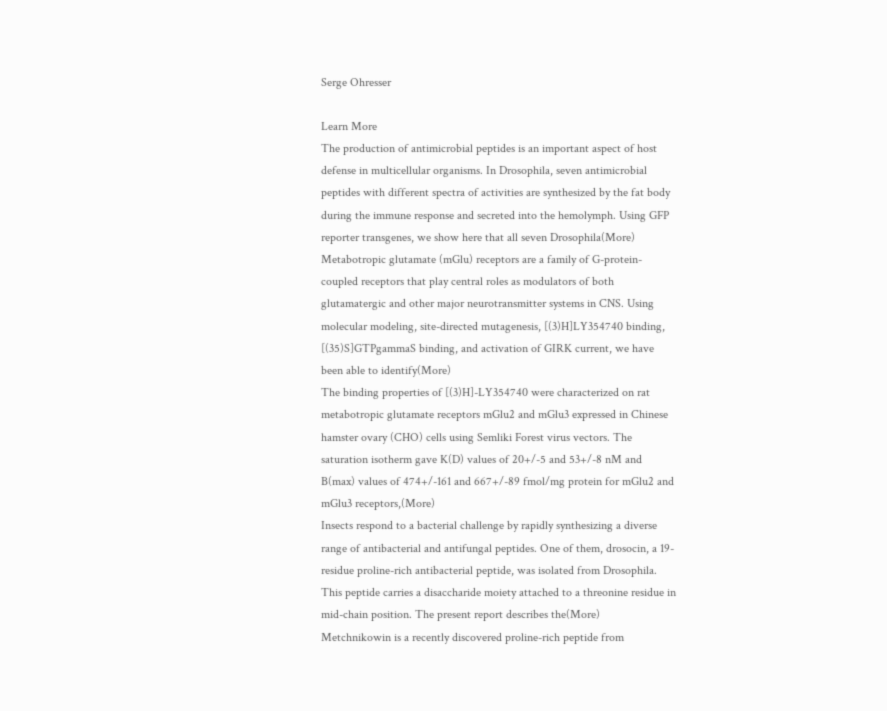Serge Ohresser

Learn More
The production of antimicrobial peptides is an important aspect of host defense in multicellular organisms. In Drosophila, seven antimicrobial peptides with different spectra of activities are synthesized by the fat body during the immune response and secreted into the hemolymph. Using GFP reporter transgenes, we show here that all seven Drosophila(More)
Metabotropic glutamate (mGlu) receptors are a family of G-protein-coupled receptors that play central roles as modulators of both glutamatergic and other major neurotransmitter systems in CNS. Using molecular modeling, site-directed mutagenesis, [(3)H]LY354740 binding, [(35)S]GTPgammaS binding, and activation of GIRK current, we have been able to identify(More)
The binding properties of [(3)H]-LY354740 were characterized on rat metabotropic glutamate receptors mGlu2 and mGlu3 expressed in Chinese hamster ovary (CHO) cells using Semliki Forest virus vectors. The saturation isotherm gave K(D) values of 20+/-5 and 53+/-8 nM and B(max) values of 474+/-161 and 667+/-89 fmol/mg protein for mGlu2 and mGlu3 receptors,(More)
Insects respond to a bacterial challenge by rapidly synthesizing a diverse range of antibacterial and antifungal peptides. One of them, drosocin, a 19-residue proline-rich antibacterial peptide, was isolated from Drosophila. This peptide carries a disaccharide moiety attached to a threonine residue in mid-chain position. The present report describes the(More)
Metchnikowin is a recently discovered proline-rich peptide from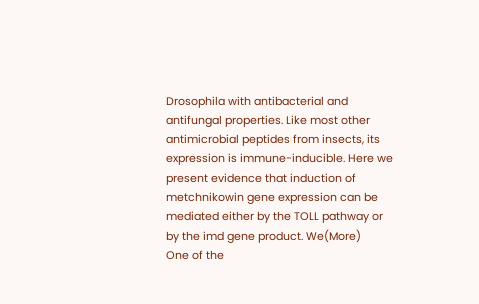Drosophila with antibacterial and antifungal properties. Like most other antimicrobial peptides from insects, its expression is immune-inducible. Here we present evidence that induction of metchnikowin gene expression can be mediated either by the TOLL pathway or by the imd gene product. We(More)
One of the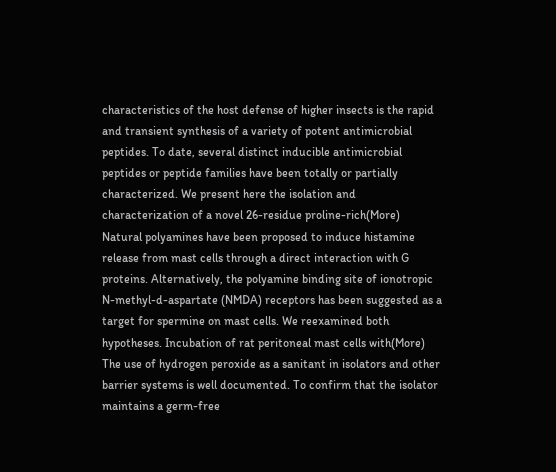characteristics of the host defense of higher insects is the rapid and transient synthesis of a variety of potent antimicrobial peptides. To date, several distinct inducible antimicrobial peptides or peptide families have been totally or partially characterized. We present here the isolation and characterization of a novel 26-residue proline-rich(More)
Natural polyamines have been proposed to induce histamine release from mast cells through a direct interaction with G proteins. Alternatively, the polyamine binding site of ionotropic N-methyl-d-aspartate (NMDA) receptors has been suggested as a target for spermine on mast cells. We reexamined both hypotheses. Incubation of rat peritoneal mast cells with(More)
The use of hydrogen peroxide as a sanitant in isolators and other barrier systems is well documented. To confirm that the isolator maintains a germ-free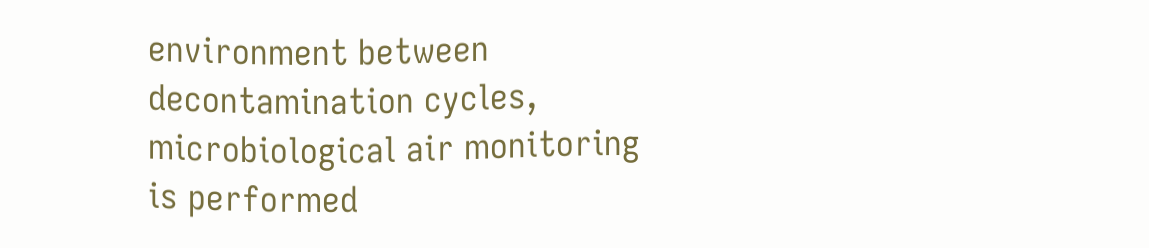environment between decontamination cycles, microbiological air monitoring is performed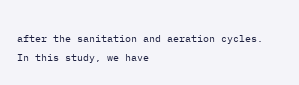after the sanitation and aeration cycles. In this study, we have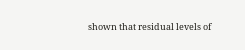shown that residual levels of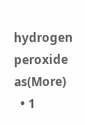hydrogen peroxide as(More)
  • 1